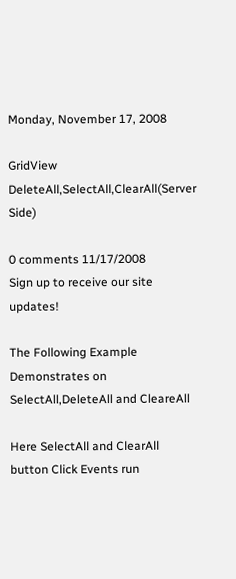Monday, November 17, 2008

GridView DeleteAll,SelectAll,ClearAll(Server Side)

0 comments 11/17/2008
Sign up to receive our site updates!

The Following Example Demonstrates on SelectAll,DeleteAll and CleareAll

Here SelectAll and ClearAll button Click Events run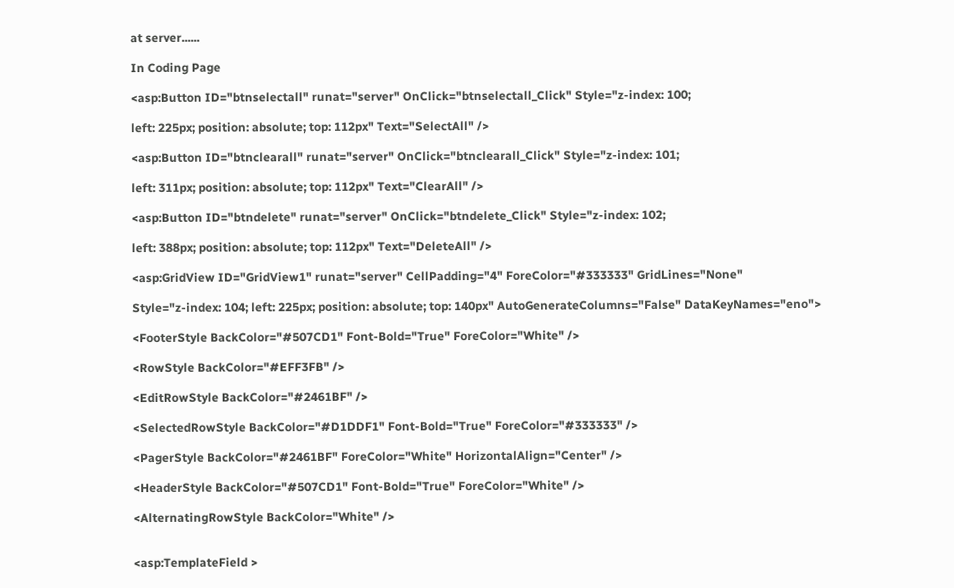at server......

In Coding Page

<asp:Button ID="btnselectall" runat="server" OnClick="btnselectall_Click" Style="z-index: 100;

left: 225px; position: absolute; top: 112px" Text="SelectAll" />

<asp:Button ID="btnclearall" runat="server" OnClick="btnclearall_Click" Style="z-index: 101;

left: 311px; position: absolute; top: 112px" Text="ClearAll" />

<asp:Button ID="btndelete" runat="server" OnClick="btndelete_Click" Style="z-index: 102;

left: 388px; position: absolute; top: 112px" Text="DeleteAll" />

<asp:GridView ID="GridView1" runat="server" CellPadding="4" ForeColor="#333333" GridLines="None"

Style="z-index: 104; left: 225px; position: absolute; top: 140px" AutoGenerateColumns="False" DataKeyNames="eno">

<FooterStyle BackColor="#507CD1" Font-Bold="True" ForeColor="White" />

<RowStyle BackColor="#EFF3FB" />

<EditRowStyle BackColor="#2461BF" />

<SelectedRowStyle BackColor="#D1DDF1" Font-Bold="True" ForeColor="#333333" />

<PagerStyle BackColor="#2461BF" ForeColor="White" HorizontalAlign="Center" />

<HeaderStyle BackColor="#507CD1" Font-Bold="True" ForeColor="White" />

<AlternatingRowStyle BackColor="White" />


<asp:TemplateField >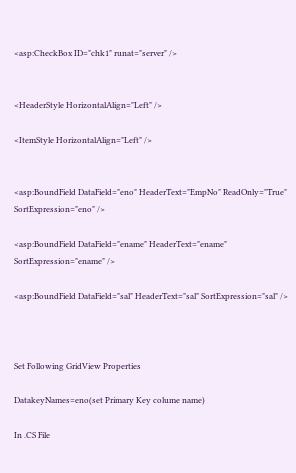<asp:CheckBox ID="chk1" runat="server" />


<HeaderStyle HorizontalAlign="Left" />

<ItemStyle HorizontalAlign="Left" />


<asp:BoundField DataField="eno" HeaderText="EmpNo" ReadOnly="True" SortExpression="eno" />

<asp:BoundField DataField="ename" HeaderText="ename" SortExpression="ename" />

<asp:BoundField DataField="sal" HeaderText="sal" SortExpression="sal" />



Set Following GridView Properties

DatakeyNames=eno(set Primary Key colume name)

In .CS File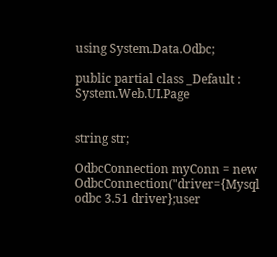using System.Data.Odbc;

public partial class _Default : System.Web.UI.Page


string str;

OdbcConnection myConn = new OdbcConnection("driver={Mysql odbc 3.51 driver};user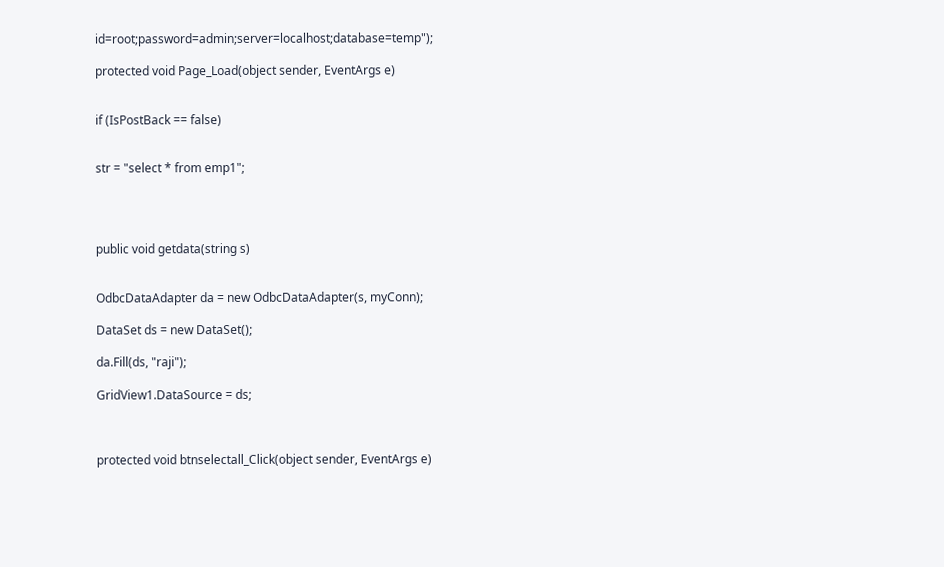id=root;password=admin;server=localhost;database=temp");

protected void Page_Load(object sender, EventArgs e)


if (IsPostBack == false)


str = "select * from emp1";




public void getdata(string s)


OdbcDataAdapter da = new OdbcDataAdapter(s, myConn);

DataSet ds = new DataSet();

da.Fill(ds, "raji");

GridView1.DataSource = ds;



protected void btnselectall_Click(object sender, EventArgs e)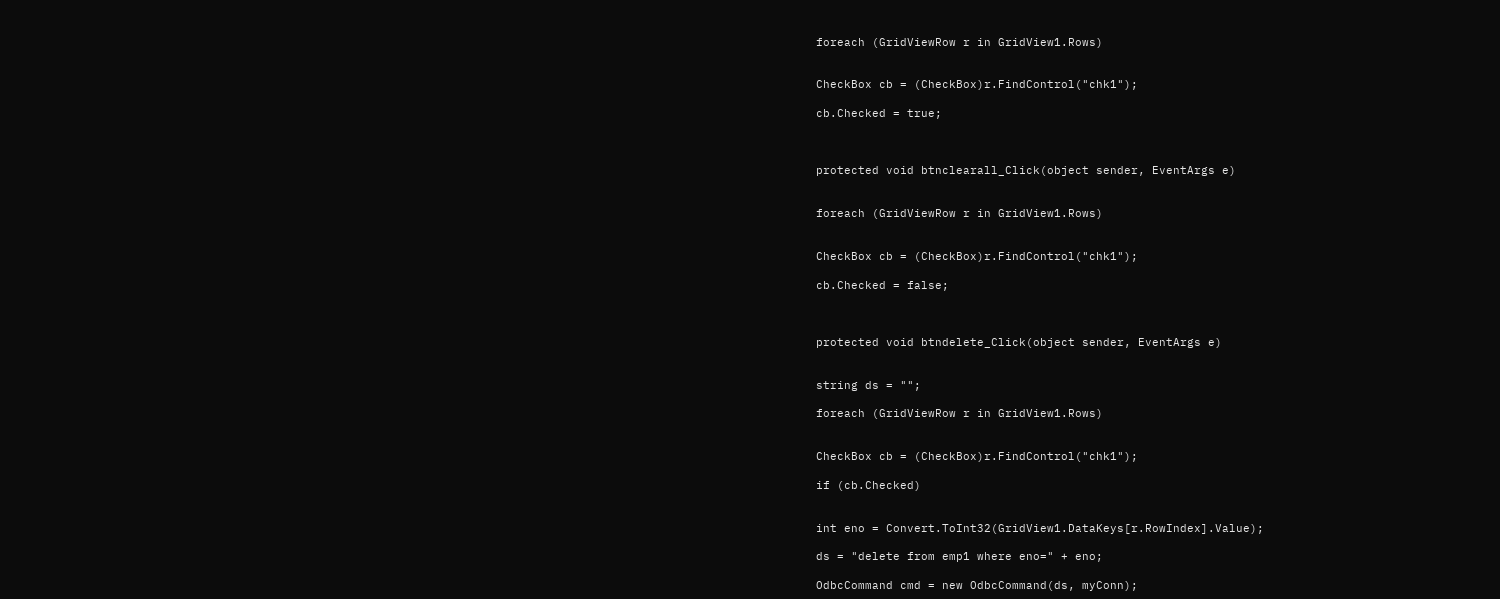foreach (GridViewRow r in GridView1.Rows)


CheckBox cb = (CheckBox)r.FindControl("chk1");

cb.Checked = true;



protected void btnclearall_Click(object sender, EventArgs e)


foreach (GridViewRow r in GridView1.Rows)


CheckBox cb = (CheckBox)r.FindControl("chk1");

cb.Checked = false;



protected void btndelete_Click(object sender, EventArgs e)


string ds = "";

foreach (GridViewRow r in GridView1.Rows)


CheckBox cb = (CheckBox)r.FindControl("chk1");

if (cb.Checked)


int eno = Convert.ToInt32(GridView1.DataKeys[r.RowIndex].Value);

ds = "delete from emp1 where eno=" + eno;

OdbcCommand cmd = new OdbcCommand(ds, myConn);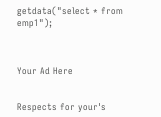getdata("select * from emp1");



Your Ad Here


Respects for your's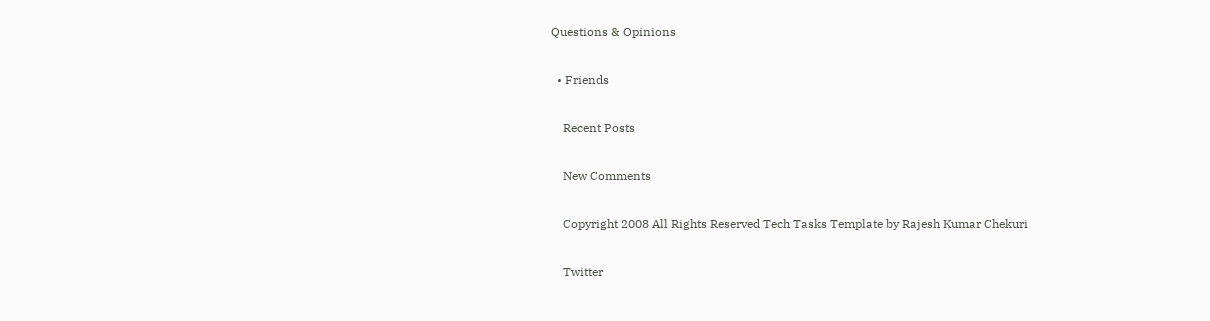Questions & Opinions

  • Friends

    Recent Posts

    New Comments

    Copyright 2008 All Rights Reserved Tech Tasks Template by Rajesh Kumar Chekuri

    Twitter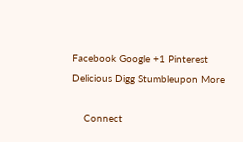Facebook Google +1 Pinterest Delicious Digg Stumbleupon More

    Connect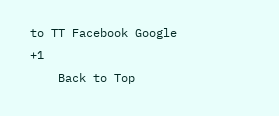to TT Facebook Google +1
    Back to Top